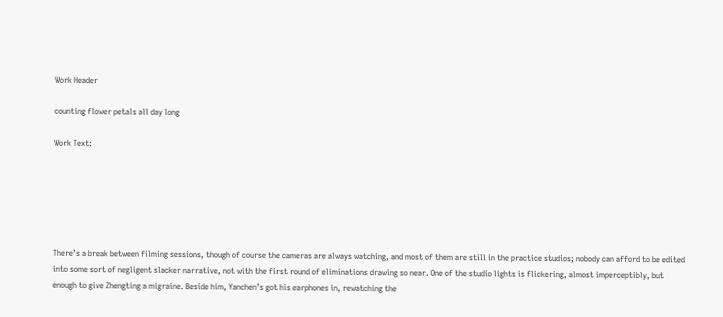Work Header

counting flower petals all day long

Work Text:






There’s a break between filming sessions, though of course the cameras are always watching, and most of them are still in the practice studios; nobody can afford to be edited into some sort of negligent slacker narrative, not with the first round of eliminations drawing so near. One of the studio lights is flickering, almost imperceptibly, but enough to give Zhengting a migraine. Beside him, Yanchen’s got his earphones in, rewatching the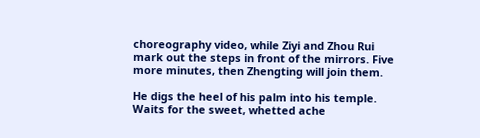choreography video, while Ziyi and Zhou Rui mark out the steps in front of the mirrors. Five more minutes, then Zhengting will join them.

He digs the heel of his palm into his temple. Waits for the sweet, whetted ache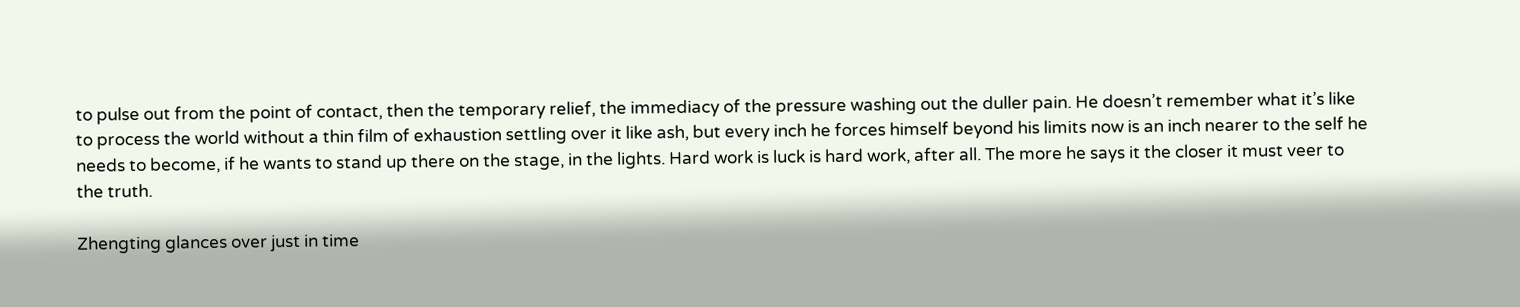to pulse out from the point of contact, then the temporary relief, the immediacy of the pressure washing out the duller pain. He doesn’t remember what it’s like to process the world without a thin film of exhaustion settling over it like ash, but every inch he forces himself beyond his limits now is an inch nearer to the self he needs to become, if he wants to stand up there on the stage, in the lights. Hard work is luck is hard work, after all. The more he says it the closer it must veer to the truth.

Zhengting glances over just in time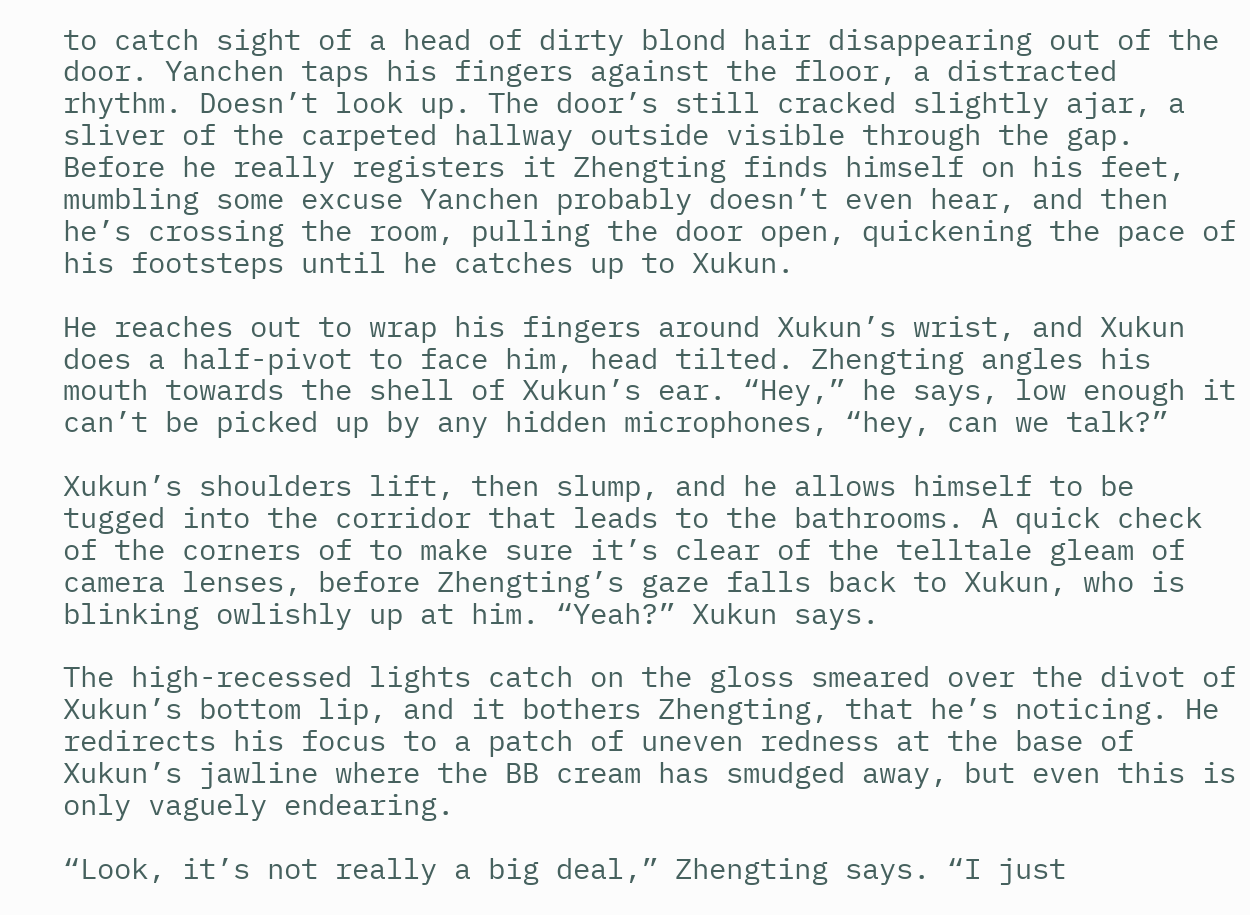to catch sight of a head of dirty blond hair disappearing out of the door. Yanchen taps his fingers against the floor, a distracted rhythm. Doesn’t look up. The door’s still cracked slightly ajar, a sliver of the carpeted hallway outside visible through the gap. Before he really registers it Zhengting finds himself on his feet, mumbling some excuse Yanchen probably doesn’t even hear, and then he’s crossing the room, pulling the door open, quickening the pace of his footsteps until he catches up to Xukun.

He reaches out to wrap his fingers around Xukun’s wrist, and Xukun does a half-pivot to face him, head tilted. Zhengting angles his mouth towards the shell of Xukun’s ear. “Hey,” he says, low enough it can’t be picked up by any hidden microphones, “hey, can we talk?”

Xukun’s shoulders lift, then slump, and he allows himself to be tugged into the corridor that leads to the bathrooms. A quick check of the corners of to make sure it’s clear of the telltale gleam of camera lenses, before Zhengting’s gaze falls back to Xukun, who is blinking owlishly up at him. “Yeah?” Xukun says.

The high-recessed lights catch on the gloss smeared over the divot of Xukun’s bottom lip, and it bothers Zhengting, that he’s noticing. He redirects his focus to a patch of uneven redness at the base of Xukun’s jawline where the BB cream has smudged away, but even this is only vaguely endearing.

“Look, it’s not really a big deal,” Zhengting says. “I just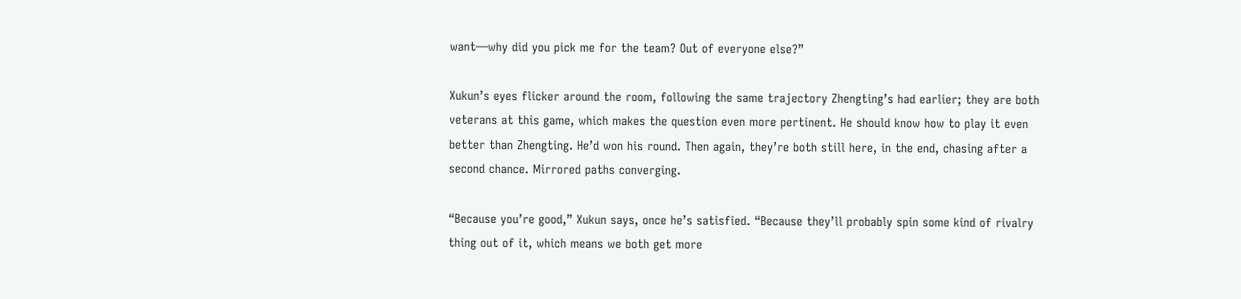want—why did you pick me for the team? Out of everyone else?”

Xukun’s eyes flicker around the room, following the same trajectory Zhengting’s had earlier; they are both veterans at this game, which makes the question even more pertinent. He should know how to play it even better than Zhengting. He’d won his round. Then again, they’re both still here, in the end, chasing after a second chance. Mirrored paths converging.

“Because you’re good,” Xukun says, once he’s satisfied. “Because they’ll probably spin some kind of rivalry thing out of it, which means we both get more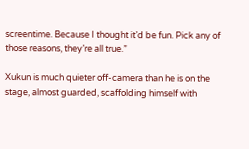screentime. Because I thought it’d be fun. Pick any of those reasons, they’re all true.”

Xukun is much quieter off-camera than he is on the stage, almost guarded, scaffolding himself with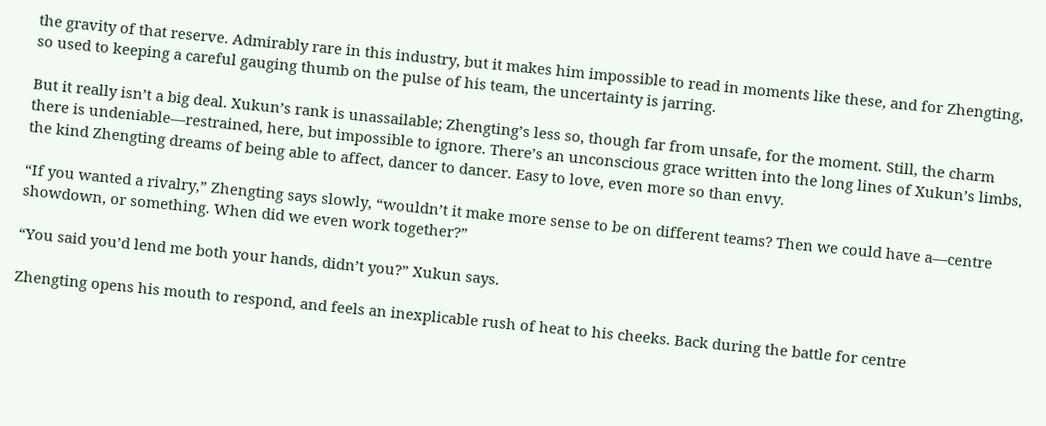the gravity of that reserve. Admirably rare in this industry, but it makes him impossible to read in moments like these, and for Zhengting, so used to keeping a careful gauging thumb on the pulse of his team, the uncertainty is jarring.

But it really isn’t a big deal. Xukun’s rank is unassailable; Zhengting’s less so, though far from unsafe, for the moment. Still, the charm there is undeniable—restrained, here, but impossible to ignore. There’s an unconscious grace written into the long lines of Xukun’s limbs, the kind Zhengting dreams of being able to affect, dancer to dancer. Easy to love, even more so than envy.

“If you wanted a rivalry,” Zhengting says slowly, “wouldn’t it make more sense to be on different teams? Then we could have a—centre showdown, or something. When did we even work together?”

“You said you’d lend me both your hands, didn’t you?” Xukun says.

Zhengting opens his mouth to respond, and feels an inexplicable rush of heat to his cheeks. Back during the battle for centre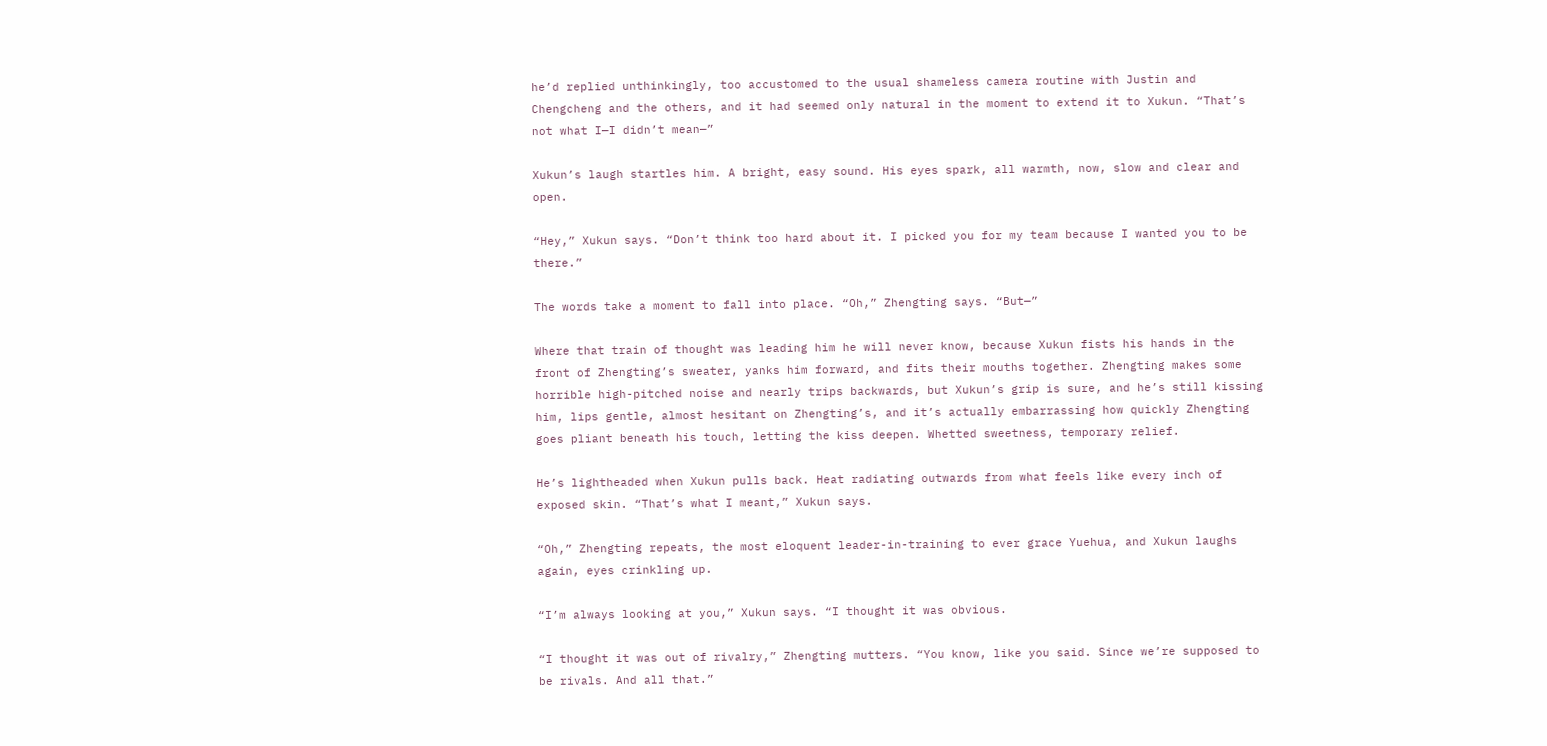he’d replied unthinkingly, too accustomed to the usual shameless camera routine with Justin and Chengcheng and the others, and it had seemed only natural in the moment to extend it to Xukun. “That’s not what I—I didn’t mean—”

Xukun’s laugh startles him. A bright, easy sound. His eyes spark, all warmth, now, slow and clear and open.

“Hey,” Xukun says. “Don’t think too hard about it. I picked you for my team because I wanted you to be there.”

The words take a moment to fall into place. “Oh,” Zhengting says. “But—”

Where that train of thought was leading him he will never know, because Xukun fists his hands in the front of Zhengting’s sweater, yanks him forward, and fits their mouths together. Zhengting makes some horrible high-pitched noise and nearly trips backwards, but Xukun’s grip is sure, and he’s still kissing him, lips gentle, almost hesitant on Zhengting’s, and it’s actually embarrassing how quickly Zhengting goes pliant beneath his touch, letting the kiss deepen. Whetted sweetness, temporary relief.

He’s lightheaded when Xukun pulls back. Heat radiating outwards from what feels like every inch of exposed skin. “That’s what I meant,” Xukun says.

“Oh,” Zhengting repeats, the most eloquent leader-in-training to ever grace Yuehua, and Xukun laughs again, eyes crinkling up.

“I’m always looking at you,” Xukun says. “I thought it was obvious.

“I thought it was out of rivalry,” Zhengting mutters. “You know, like you said. Since we’re supposed to be rivals. And all that.”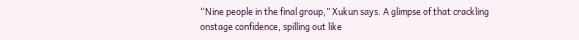“Nine people in the final group,” Xukun says. A glimpse of that crackling onstage confidence, spilling out like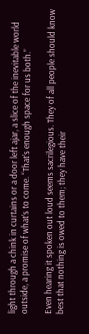light through a chink in curtains or a door left ajar, a slice of the inevitable world outside, a promise of what’s to come. “That’s enough space for us both.”

Even hearing it spoken out loud seems sacrilegious. They of all people should know best that nothing is owed to them; they have their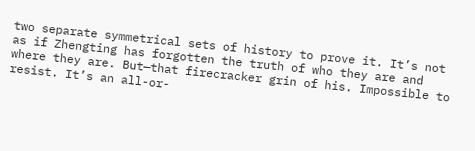two separate symmetrical sets of history to prove it. It’s not as if Zhengting has forgotten the truth of who they are and where they are. But—that firecracker grin of his. Impossible to resist. It’s an all-or-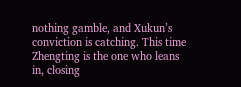nothing gamble, and Xukun’s conviction is catching. This time Zhengting is the one who leans in, closing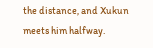the distance, and Xukun meets him halfway.